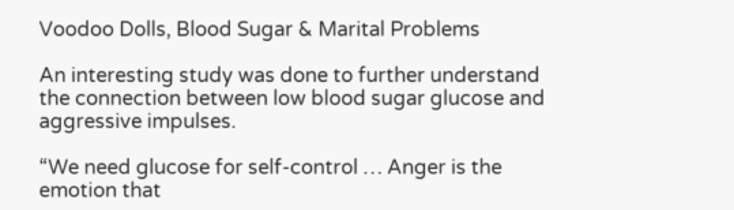Voodoo Dolls, Blood Sugar & Marital Problems

An interesting study was done to further understand the connection between low blood sugar glucose and aggressive impulses.

“We need glucose for self-control … Anger is the emotion that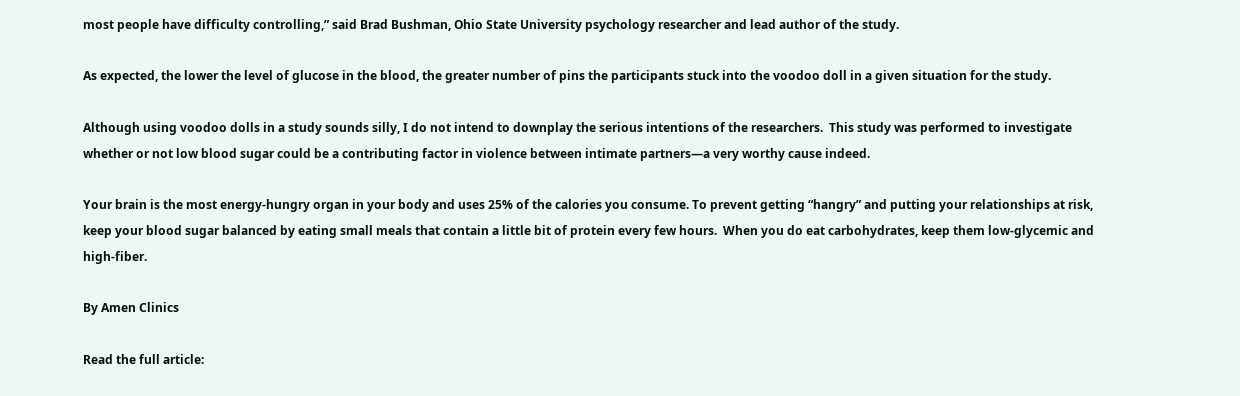most people have difficulty controlling,” said Brad Bushman, Ohio State University psychology researcher and lead author of the study.

As expected, the lower the level of glucose in the blood, the greater number of pins the participants stuck into the voodoo doll in a given situation for the study.

Although using voodoo dolls in a study sounds silly, I do not intend to downplay the serious intentions of the researchers.  This study was performed to investigate whether or not low blood sugar could be a contributing factor in violence between intimate partners—a very worthy cause indeed.

Your brain is the most energy-hungry organ in your body and uses 25% of the calories you consume. To prevent getting “hangry” and putting your relationships at risk, keep your blood sugar balanced by eating small meals that contain a little bit of protein every few hours.  When you do eat carbohydrates, keep them low-glycemic and high-fiber.

By Amen Clinics

Read the full article: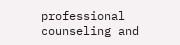professional counseling and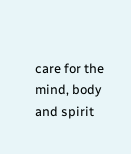care for the mind, body and spirit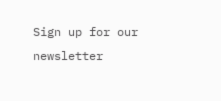Sign up for our newsletter